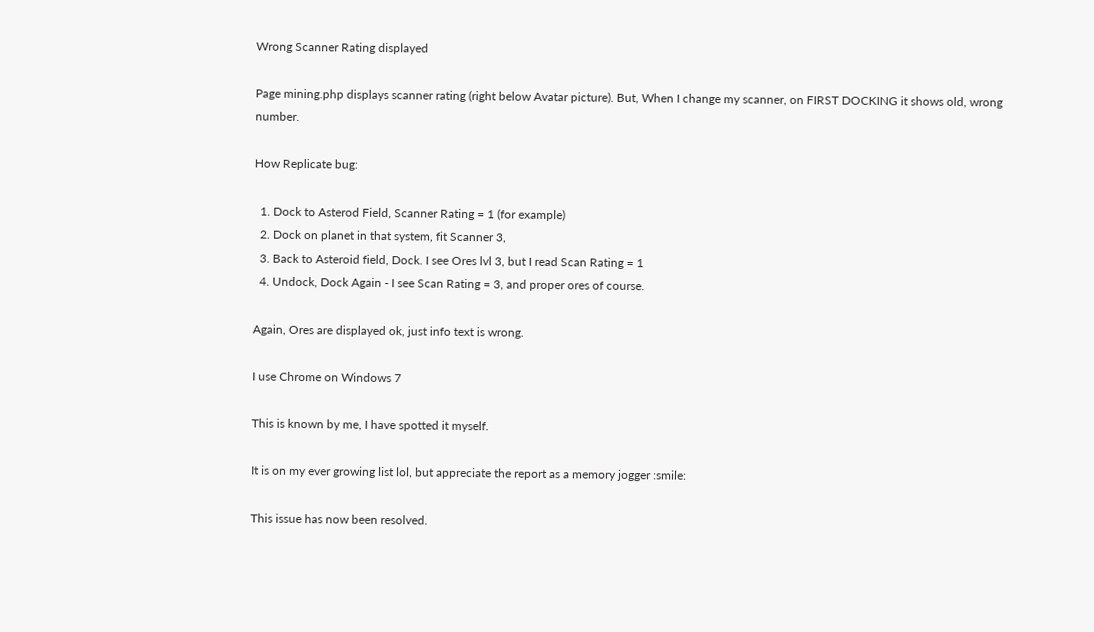Wrong Scanner Rating displayed

Page mining.php displays scanner rating (right below Avatar picture). But, When I change my scanner, on FIRST DOCKING it shows old, wrong number.

How Replicate bug:

  1. Dock to Asterod Field, Scanner Rating = 1 (for example)
  2. Dock on planet in that system, fit Scanner 3,
  3. Back to Asteroid field, Dock. I see Ores lvl 3, but I read Scan Rating = 1
  4. Undock, Dock Again - I see Scan Rating = 3, and proper ores of course.

Again, Ores are displayed ok, just info text is wrong.

I use Chrome on Windows 7

This is known by me, I have spotted it myself.

It is on my ever growing list lol, but appreciate the report as a memory jogger :smile:

This issue has now been resolved.